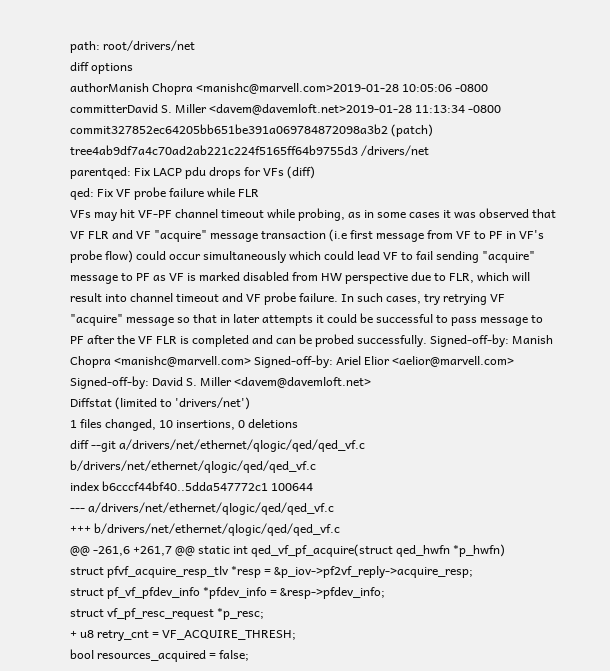path: root/drivers/net
diff options
authorManish Chopra <manishc@marvell.com>2019-01-28 10:05:06 -0800
committerDavid S. Miller <davem@davemloft.net>2019-01-28 11:13:34 -0800
commit327852ec64205bb651be391a069784872098a3b2 (patch)
tree4ab9df7a4c70ad2ab221c224f5165ff64b9755d3 /drivers/net
parentqed: Fix LACP pdu drops for VFs (diff)
qed: Fix VF probe failure while FLR
VFs may hit VF-PF channel timeout while probing, as in some cases it was observed that VF FLR and VF "acquire" message transaction (i.e first message from VF to PF in VF's probe flow) could occur simultaneously which could lead VF to fail sending "acquire" message to PF as VF is marked disabled from HW perspective due to FLR, which will result into channel timeout and VF probe failure. In such cases, try retrying VF "acquire" message so that in later attempts it could be successful to pass message to PF after the VF FLR is completed and can be probed successfully. Signed-off-by: Manish Chopra <manishc@marvell.com> Signed-off-by: Ariel Elior <aelior@marvell.com> Signed-off-by: David S. Miller <davem@davemloft.net>
Diffstat (limited to 'drivers/net')
1 files changed, 10 insertions, 0 deletions
diff --git a/drivers/net/ethernet/qlogic/qed/qed_vf.c b/drivers/net/ethernet/qlogic/qed/qed_vf.c
index b6cccf44bf40..5dda547772c1 100644
--- a/drivers/net/ethernet/qlogic/qed/qed_vf.c
+++ b/drivers/net/ethernet/qlogic/qed/qed_vf.c
@@ -261,6 +261,7 @@ static int qed_vf_pf_acquire(struct qed_hwfn *p_hwfn)
struct pfvf_acquire_resp_tlv *resp = &p_iov->pf2vf_reply->acquire_resp;
struct pf_vf_pfdev_info *pfdev_info = &resp->pfdev_info;
struct vf_pf_resc_request *p_resc;
+ u8 retry_cnt = VF_ACQUIRE_THRESH;
bool resources_acquired = false;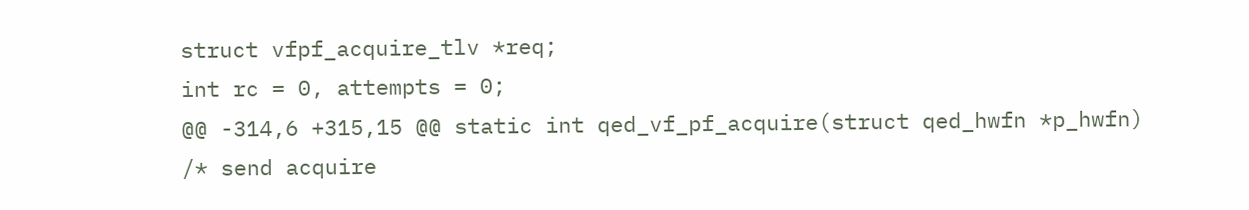struct vfpf_acquire_tlv *req;
int rc = 0, attempts = 0;
@@ -314,6 +315,15 @@ static int qed_vf_pf_acquire(struct qed_hwfn *p_hwfn)
/* send acquire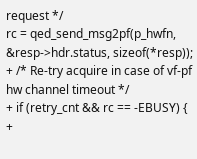request */
rc = qed_send_msg2pf(p_hwfn, &resp->hdr.status, sizeof(*resp));
+ /* Re-try acquire in case of vf-pf hw channel timeout */
+ if (retry_cnt && rc == -EBUSY) {
+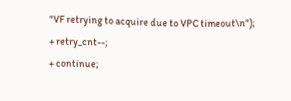"VF retrying to acquire due to VPC timeout\n");
+ retry_cnt--;
+ continue;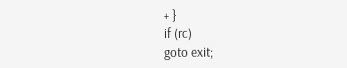+ }
if (rc)
goto exit;